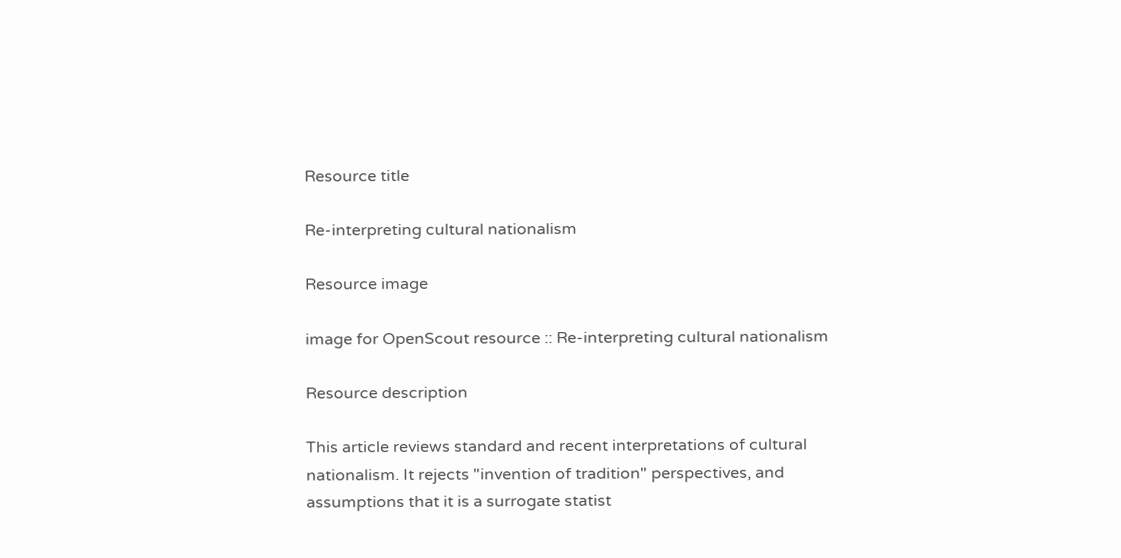Resource title

Re-interpreting cultural nationalism

Resource image

image for OpenScout resource :: Re-interpreting cultural nationalism

Resource description

This article reviews standard and recent interpretations of cultural nationalism. It rejects "invention of tradition" perspectives, and assumptions that it is a surrogate statist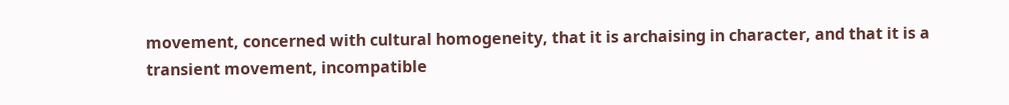movement, concerned with cultural homogeneity, that it is archaising in character, and that it is a transient movement, incompatible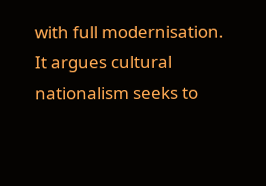with full modernisation. It argues cultural nationalism seeks to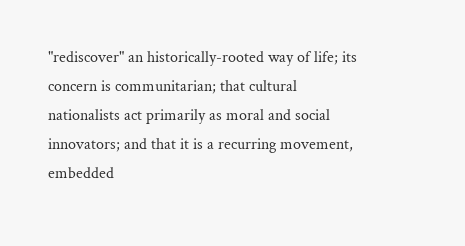"rediscover" an historically-rooted way of life; its concern is communitarian; that cultural nationalists act primarily as moral and social innovators; and that it is a recurring movement, embedded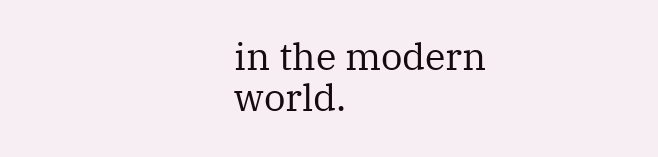in the modern world.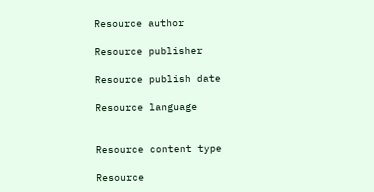Resource author

Resource publisher

Resource publish date

Resource language


Resource content type

Resource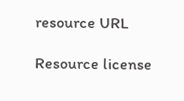resource URL

Resource license